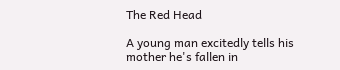The Red Head

A young man excitedly tells his mother he's fallen in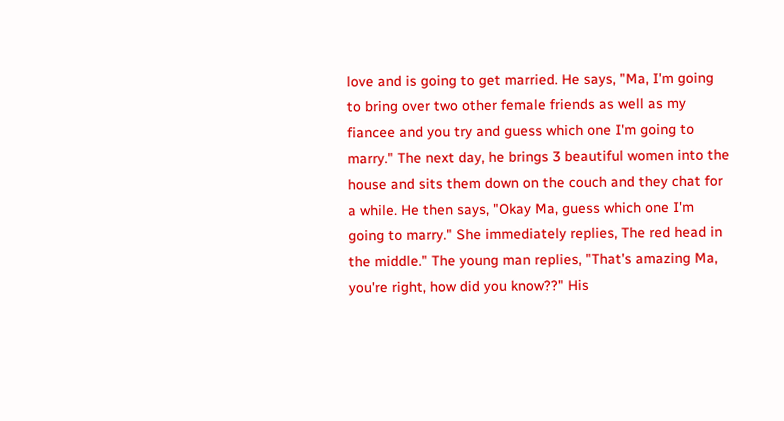love and is going to get married. He says, "Ma, I'm going to bring over two other female friends as well as my fiancee and you try and guess which one I'm going to marry." The next day, he brings 3 beautiful women into the house and sits them down on the couch and they chat for a while. He then says, "Okay Ma, guess which one I'm going to marry." She immediately replies, The red head in the middle." The young man replies, "That's amazing Ma, you're right, how did you know??" His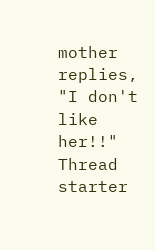mother replies, "I don't like her!!"
Thread starter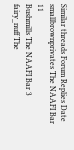Similar threads Forum Replies Date
smallbrownprivates The NAAFI Bar 11
Bushmills The NAAFI Bar 3
fairy_nuff The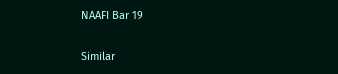NAAFI Bar 19

Similar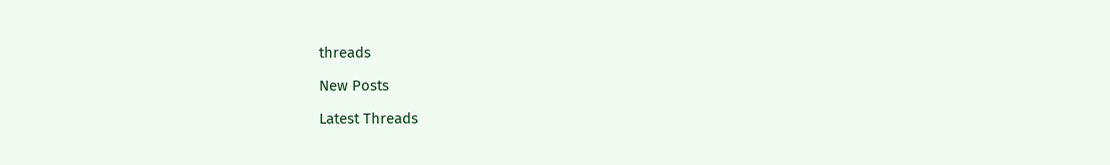threads

New Posts

Latest Threads